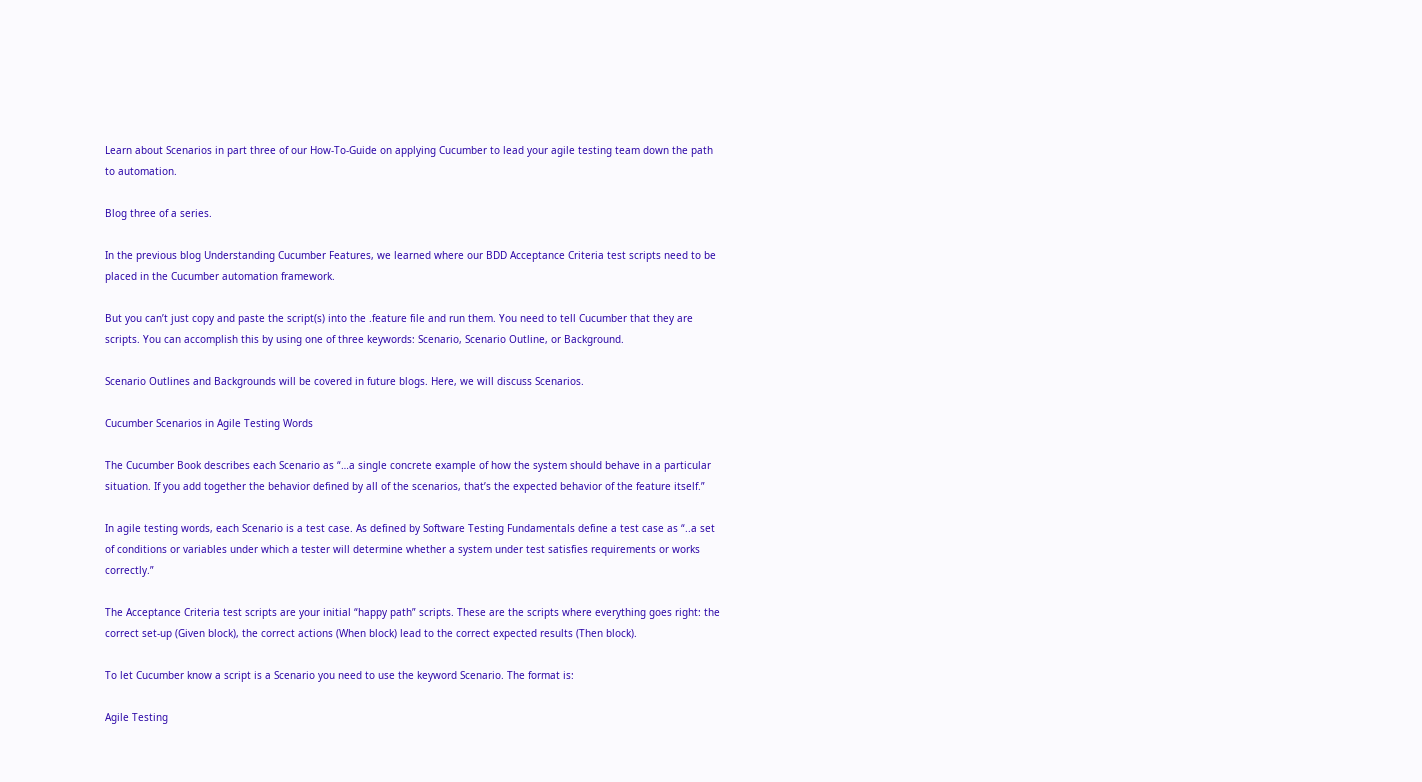Learn about Scenarios in part three of our How-To-Guide on applying Cucumber to lead your agile testing team down the path to automation.

Blog three of a series.

In the previous blog Understanding Cucumber Features, we learned where our BDD Acceptance Criteria test scripts need to be placed in the Cucumber automation framework.

But you can’t just copy and paste the script(s) into the .feature file and run them. You need to tell Cucumber that they are scripts. You can accomplish this by using one of three keywords: Scenario, Scenario Outline, or Background.

Scenario Outlines and Backgrounds will be covered in future blogs. Here, we will discuss Scenarios.

Cucumber Scenarios in Agile Testing Words

The Cucumber Book describes each Scenario as “…a single concrete example of how the system should behave in a particular situation. If you add together the behavior defined by all of the scenarios, that’s the expected behavior of the feature itself.”

In agile testing words, each Scenario is a test case. As defined by Software Testing Fundamentals define a test case as “..a set of conditions or variables under which a tester will determine whether a system under test satisfies requirements or works correctly.”

The Acceptance Criteria test scripts are your initial “happy path” scripts. These are the scripts where everything goes right: the correct set-up (Given block), the correct actions (When block) lead to the correct expected results (Then block).

To let Cucumber know a script is a Scenario you need to use the keyword Scenario. The format is:

Agile Testing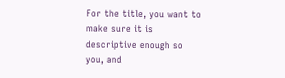For the title, you want to make sure it is descriptive enough so you, and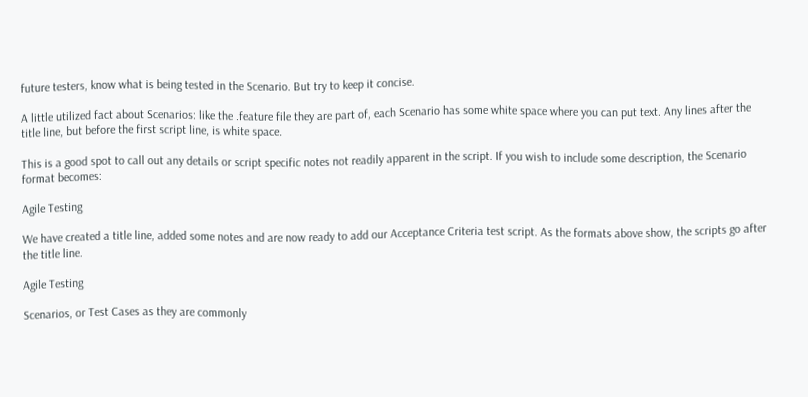future testers, know what is being tested in the Scenario. But try to keep it concise.

A little utilized fact about Scenarios: like the .feature file they are part of, each Scenario has some white space where you can put text. Any lines after the title line, but before the first script line, is white space.

This is a good spot to call out any details or script specific notes not readily apparent in the script. If you wish to include some description, the Scenario format becomes:

Agile Testing

We have created a title line, added some notes and are now ready to add our Acceptance Criteria test script. As the formats above show, the scripts go after the title line.

Agile Testing

Scenarios, or Test Cases as they are commonly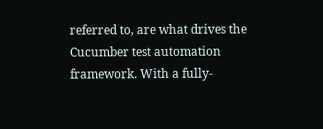referred to, are what drives the Cucumber test automation framework. With a fully-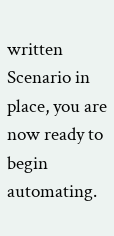written Scenario in place, you are now ready to begin automating.